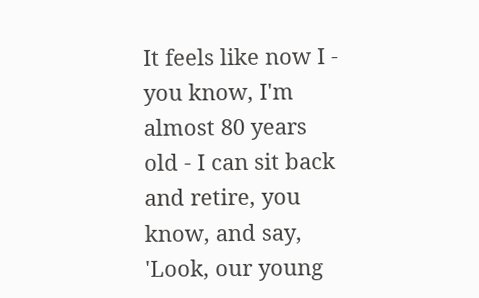It feels like now I - you know, I'm almost 80 years old - I can sit back and retire, you know, and say, 'Look, our young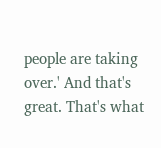people are taking over.' And that's great. That's what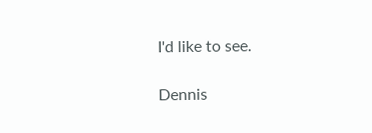I'd like to see.

Dennis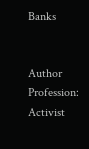Banks


Author Profession: Activist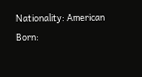Nationality: American
Born: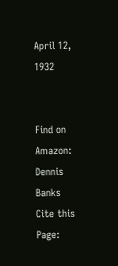April 12, 1932


Find on Amazon: Dennis Banks
Cite this Page: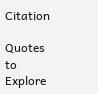Citation

Quotes to Explore